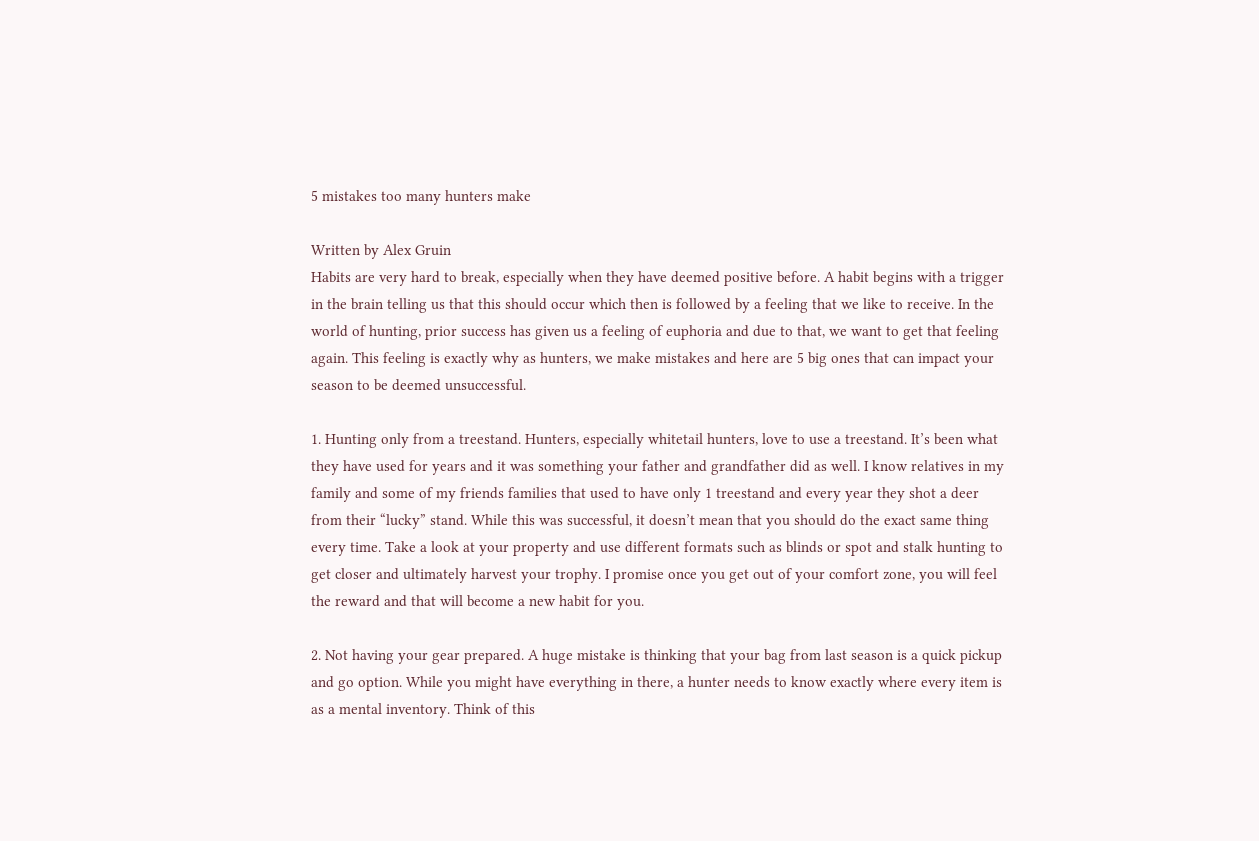5 mistakes too many hunters make

Written by Alex Gruin
Habits are very hard to break, especially when they have deemed positive before. A habit begins with a trigger in the brain telling us that this should occur which then is followed by a feeling that we like to receive. In the world of hunting, prior success has given us a feeling of euphoria and due to that, we want to get that feeling again. This feeling is exactly why as hunters, we make mistakes and here are 5 big ones that can impact your season to be deemed unsuccessful.

1. Hunting only from a treestand. Hunters, especially whitetail hunters, love to use a treestand. It’s been what they have used for years and it was something your father and grandfather did as well. I know relatives in my family and some of my friends families that used to have only 1 treestand and every year they shot a deer from their “lucky” stand. While this was successful, it doesn’t mean that you should do the exact same thing every time. Take a look at your property and use different formats such as blinds or spot and stalk hunting to get closer and ultimately harvest your trophy. I promise once you get out of your comfort zone, you will feel the reward and that will become a new habit for you.

2. Not having your gear prepared. A huge mistake is thinking that your bag from last season is a quick pickup and go option. While you might have everything in there, a hunter needs to know exactly where every item is as a mental inventory. Think of this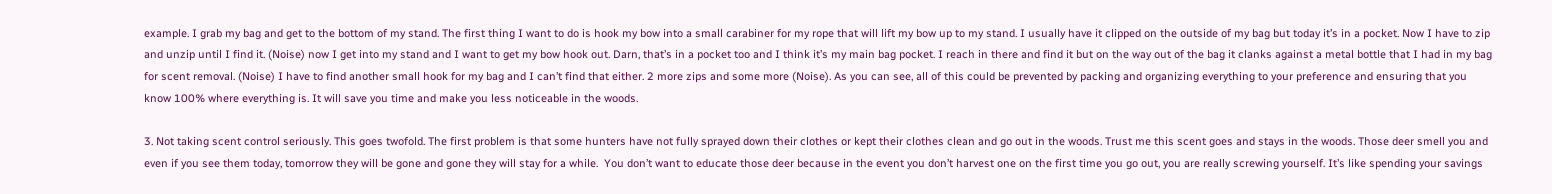example. I grab my bag and get to the bottom of my stand. The first thing I want to do is hook my bow into a small carabiner for my rope that will lift my bow up to my stand. I usually have it clipped on the outside of my bag but today it’s in a pocket. Now I have to zip and unzip until I find it. (Noise) now I get into my stand and I want to get my bow hook out. Darn, that’s in a pocket too and I think it’s my main bag pocket. I reach in there and find it but on the way out of the bag it clanks against a metal bottle that I had in my bag for scent removal. (Noise) I have to find another small hook for my bag and I can’t find that either. 2 more zips and some more (Noise). As you can see, all of this could be prevented by packing and organizing everything to your preference and ensuring that you know 100% where everything is. It will save you time and make you less noticeable in the woods.

3. Not taking scent control seriously. This goes twofold. The first problem is that some hunters have not fully sprayed down their clothes or kept their clothes clean and go out in the woods. Trust me this scent goes and stays in the woods. Those deer smell you and even if you see them today, tomorrow they will be gone and gone they will stay for a while.  You don’t want to educate those deer because in the event you don’t harvest one on the first time you go out, you are really screwing yourself. It’s like spending your savings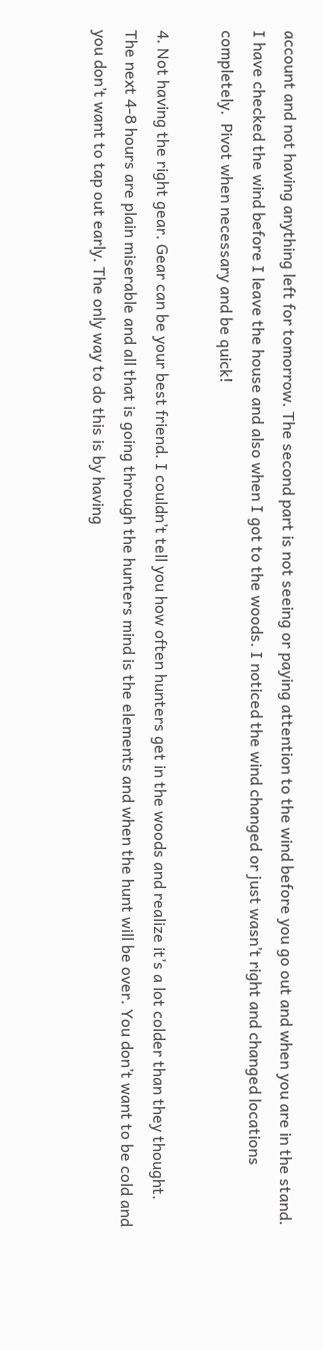account and not having anything left for tomorrow. The second part is not seeing or paying attention to the wind before you go out and when you are in the stand. I have checked the wind before I leave the house and also when I got to the woods. I noticed the wind changed or just wasn’t right and changed locations completely.  Pivot when necessary and be quick!

4. Not having the right gear. Gear can be your best friend. I couldn’t tell you how often hunters get in the woods and realize it’s a lot colder than they thought. The next 4-8 hours are plain miserable and all that is going through the hunters mind is the elements and when the hunt will be over. You don’t want to be cold and you don’t want to tap out early. The only way to do this is by having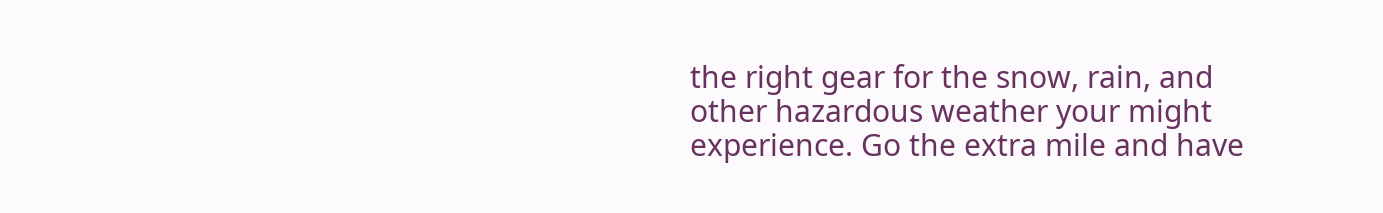the right gear for the snow, rain, and other hazardous weather your might experience. Go the extra mile and have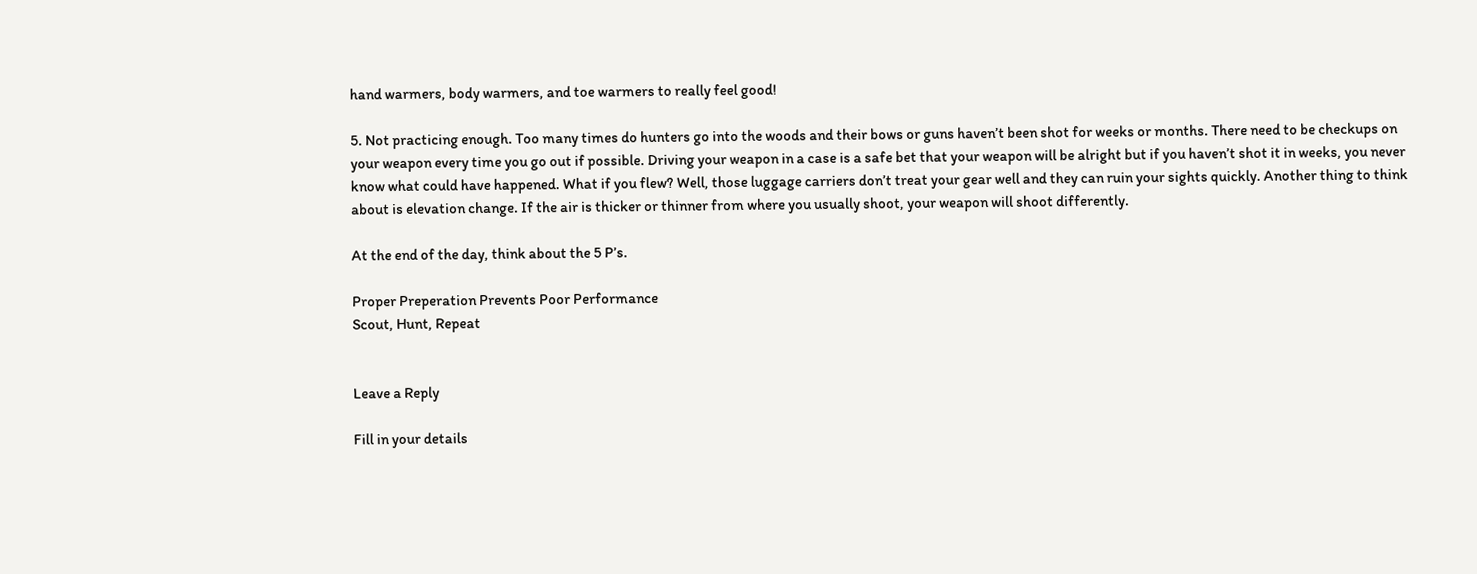hand warmers, body warmers, and toe warmers to really feel good!

5. Not practicing enough. Too many times do hunters go into the woods and their bows or guns haven’t been shot for weeks or months. There need to be checkups on your weapon every time you go out if possible. Driving your weapon in a case is a safe bet that your weapon will be alright but if you haven’t shot it in weeks, you never know what could have happened. What if you flew? Well, those luggage carriers don’t treat your gear well and they can ruin your sights quickly. Another thing to think about is elevation change. If the air is thicker or thinner from where you usually shoot, your weapon will shoot differently.

At the end of the day, think about the 5 P’s.

Proper Preperation Prevents Poor Performance
Scout, Hunt, Repeat


Leave a Reply

Fill in your details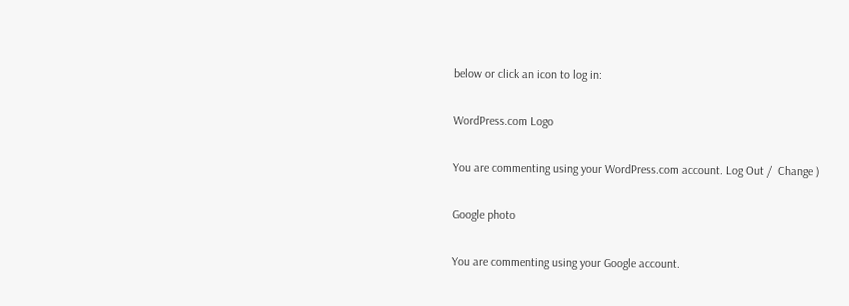below or click an icon to log in:

WordPress.com Logo

You are commenting using your WordPress.com account. Log Out /  Change )

Google photo

You are commenting using your Google account.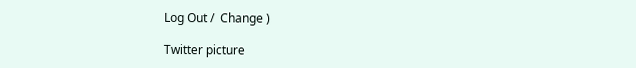Log Out /  Change )

Twitter picture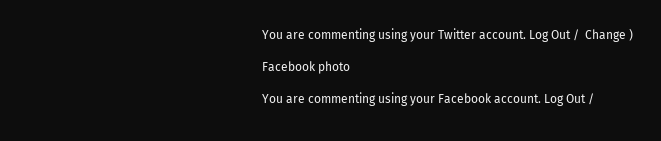You are commenting using your Twitter account. Log Out /  Change )

Facebook photo

You are commenting using your Facebook account. Log Out /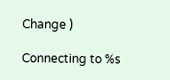Change )

Connecting to %s